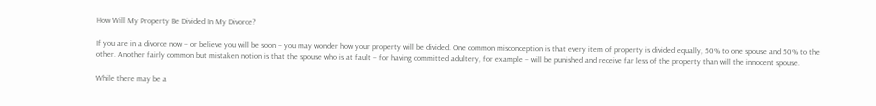How Will My Property Be Divided In My Divorce?

If you are in a divorce now – or believe you will be soon – you may wonder how your property will be divided. One common misconception is that every item of property is divided equally, 50% to one spouse and 50% to the other. Another fairly common but mistaken notion is that the spouse who is at fault – for having committed adultery, for example – will be punished and receive far less of the property than will the innocent spouse.

While there may be a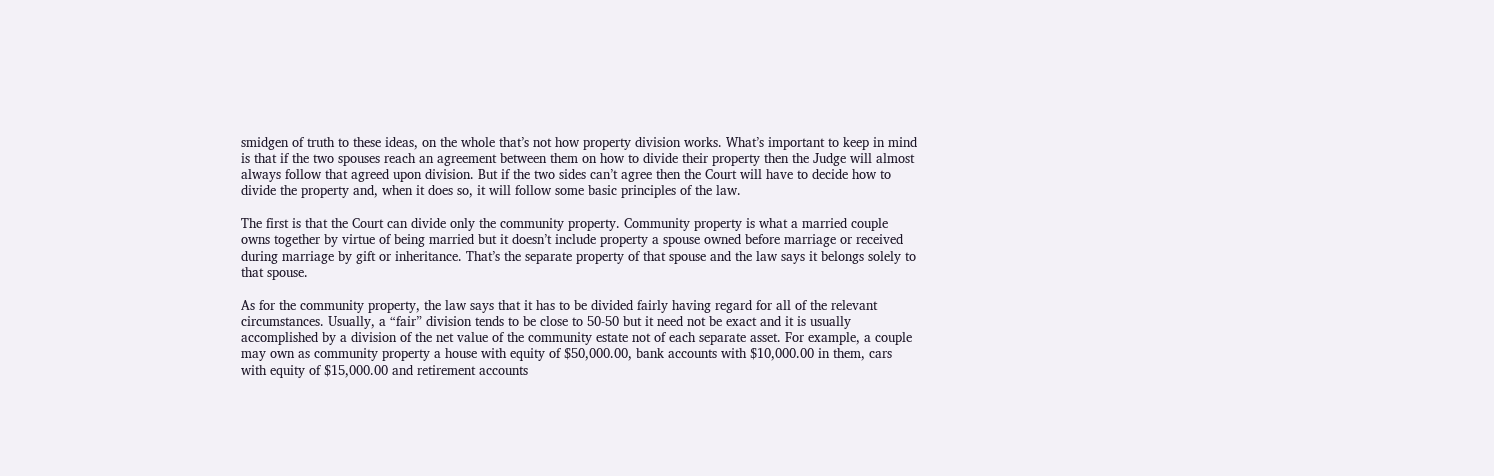smidgen of truth to these ideas, on the whole that’s not how property division works. What’s important to keep in mind is that if the two spouses reach an agreement between them on how to divide their property then the Judge will almost always follow that agreed upon division. But if the two sides can’t agree then the Court will have to decide how to divide the property and, when it does so, it will follow some basic principles of the law.

The first is that the Court can divide only the community property. Community property is what a married couple owns together by virtue of being married but it doesn’t include property a spouse owned before marriage or received during marriage by gift or inheritance. That’s the separate property of that spouse and the law says it belongs solely to that spouse.

As for the community property, the law says that it has to be divided fairly having regard for all of the relevant circumstances. Usually, a “fair” division tends to be close to 50-50 but it need not be exact and it is usually accomplished by a division of the net value of the community estate not of each separate asset. For example, a couple may own as community property a house with equity of $50,000.00, bank accounts with $10,000.00 in them, cars with equity of $15,000.00 and retirement accounts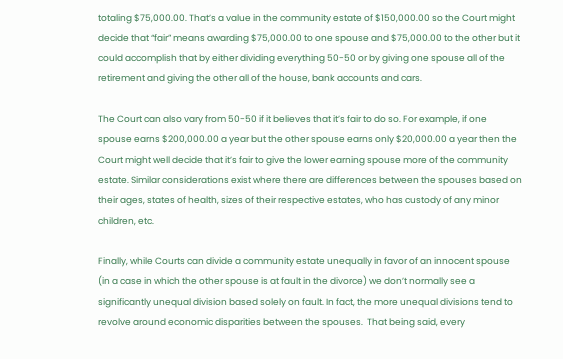totaling $75,000.00. That’s a value in the community estate of $150,000.00 so the Court might decide that “fair” means awarding $75,000.00 to one spouse and $75,000.00 to the other but it could accomplish that by either dividing everything 50-50 or by giving one spouse all of the retirement and giving the other all of the house, bank accounts and cars.

The Court can also vary from 50-50 if it believes that it’s fair to do so. For example, if one spouse earns $200,000.00 a year but the other spouse earns only $20,000.00 a year then the Court might well decide that it’s fair to give the lower earning spouse more of the community estate. Similar considerations exist where there are differences between the spouses based on their ages, states of health, sizes of their respective estates, who has custody of any minor children, etc.

Finally, while Courts can divide a community estate unequally in favor of an innocent spouse (in a case in which the other spouse is at fault in the divorce) we don’t normally see a significantly unequal division based solely on fault. In fact, the more unequal divisions tend to revolve around economic disparities between the spouses.  That being said, every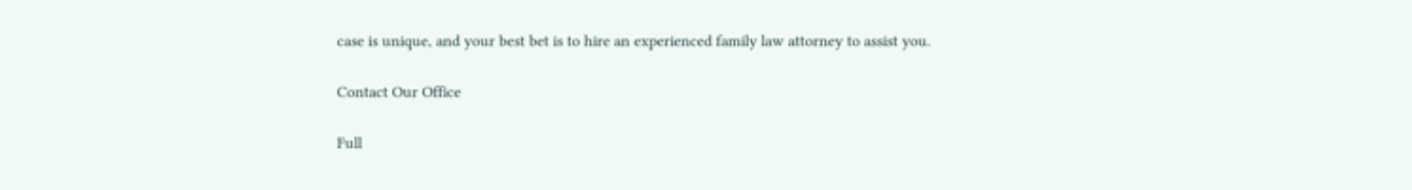case is unique, and your best bet is to hire an experienced family law attorney to assist you.

Contact Our Office

Full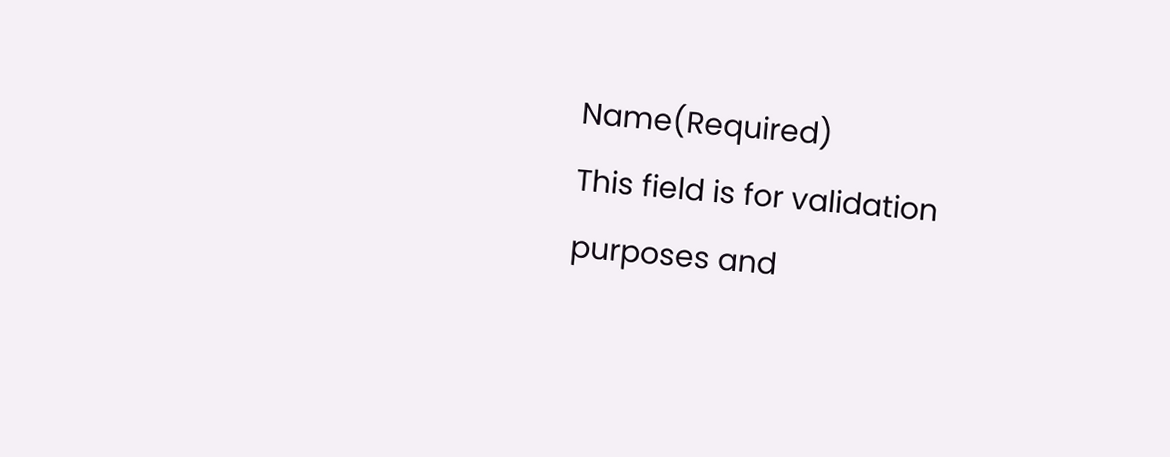Name(Required)
This field is for validation purposes and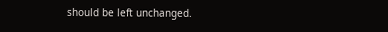should be left unchanged.